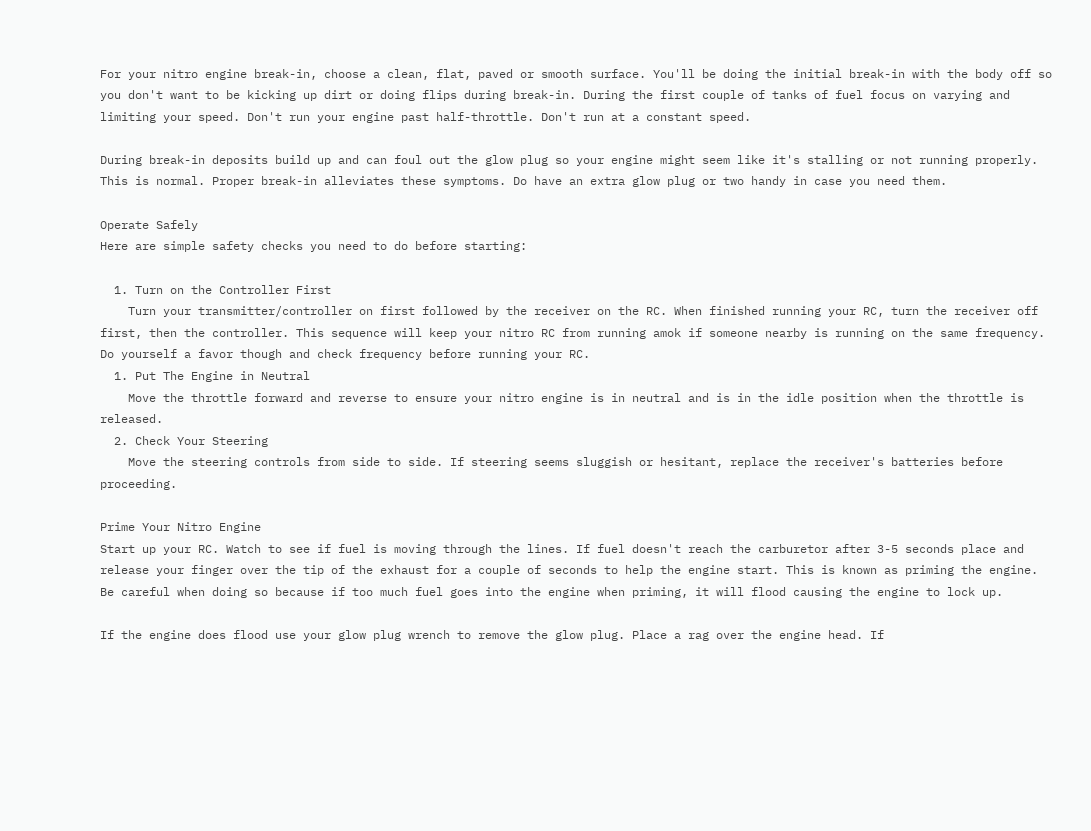For your nitro engine break-in, choose a clean, flat, paved or smooth surface. You'll be doing the initial break-in with the body off so you don't want to be kicking up dirt or doing flips during break-in. During the first couple of tanks of fuel focus on varying and limiting your speed. Don't run your engine past half-throttle. Don't run at a constant speed.

During break-in deposits build up and can foul out the glow plug so your engine might seem like it's stalling or not running properly. This is normal. Proper break-in alleviates these symptoms. Do have an extra glow plug or two handy in case you need them.

Operate Safely
Here are simple safety checks you need to do before starting:

  1. Turn on the Controller First
    Turn your transmitter/controller on first followed by the receiver on the RC. When finished running your RC, turn the receiver off first, then the controller. This sequence will keep your nitro RC from running amok if someone nearby is running on the same frequency. Do yourself a favor though and check frequency before running your RC.
  1. Put The Engine in Neutral
    Move the throttle forward and reverse to ensure your nitro engine is in neutral and is in the idle position when the throttle is released.
  2. Check Your Steering
    Move the steering controls from side to side. If steering seems sluggish or hesitant, replace the receiver's batteries before proceeding.

Prime Your Nitro Engine
Start up your RC. Watch to see if fuel is moving through the lines. If fuel doesn't reach the carburetor after 3-5 seconds place and release your finger over the tip of the exhaust for a couple of seconds to help the engine start. This is known as priming the engine. Be careful when doing so because if too much fuel goes into the engine when priming, it will flood causing the engine to lock up.

If the engine does flood use your glow plug wrench to remove the glow plug. Place a rag over the engine head. If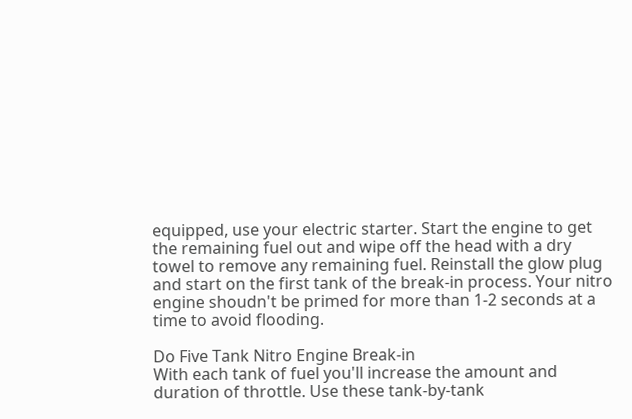equipped, use your electric starter. Start the engine to get the remaining fuel out and wipe off the head with a dry towel to remove any remaining fuel. Reinstall the glow plug and start on the first tank of the break-in process. Your nitro engine shoudn't be primed for more than 1-2 seconds at a time to avoid flooding.

Do Five Tank Nitro Engine Break-in
With each tank of fuel you'll increase the amount and duration of throttle. Use these tank-by-tank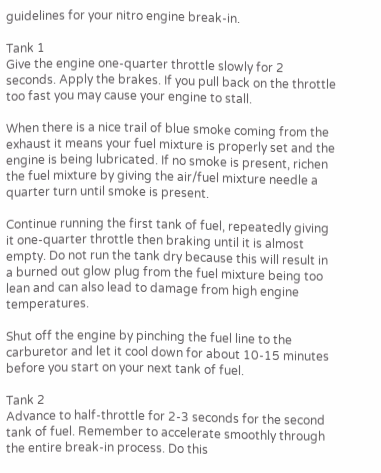guidelines for your nitro engine break-in.

Tank 1
Give the engine one-quarter throttle slowly for 2 seconds. Apply the brakes. If you pull back on the throttle too fast you may cause your engine to stall.

When there is a nice trail of blue smoke coming from the exhaust it means your fuel mixture is properly set and the engine is being lubricated. If no smoke is present, richen the fuel mixture by giving the air/fuel mixture needle a quarter turn until smoke is present.

Continue running the first tank of fuel, repeatedly giving it one-quarter throttle then braking until it is almost empty. Do not run the tank dry because this will result in a burned out glow plug from the fuel mixture being too lean and can also lead to damage from high engine temperatures.

Shut off the engine by pinching the fuel line to the carburetor and let it cool down for about 10-15 minutes before you start on your next tank of fuel.

Tank 2
Advance to half-throttle for 2-3 seconds for the second tank of fuel. Remember to accelerate smoothly through the entire break-in process. Do this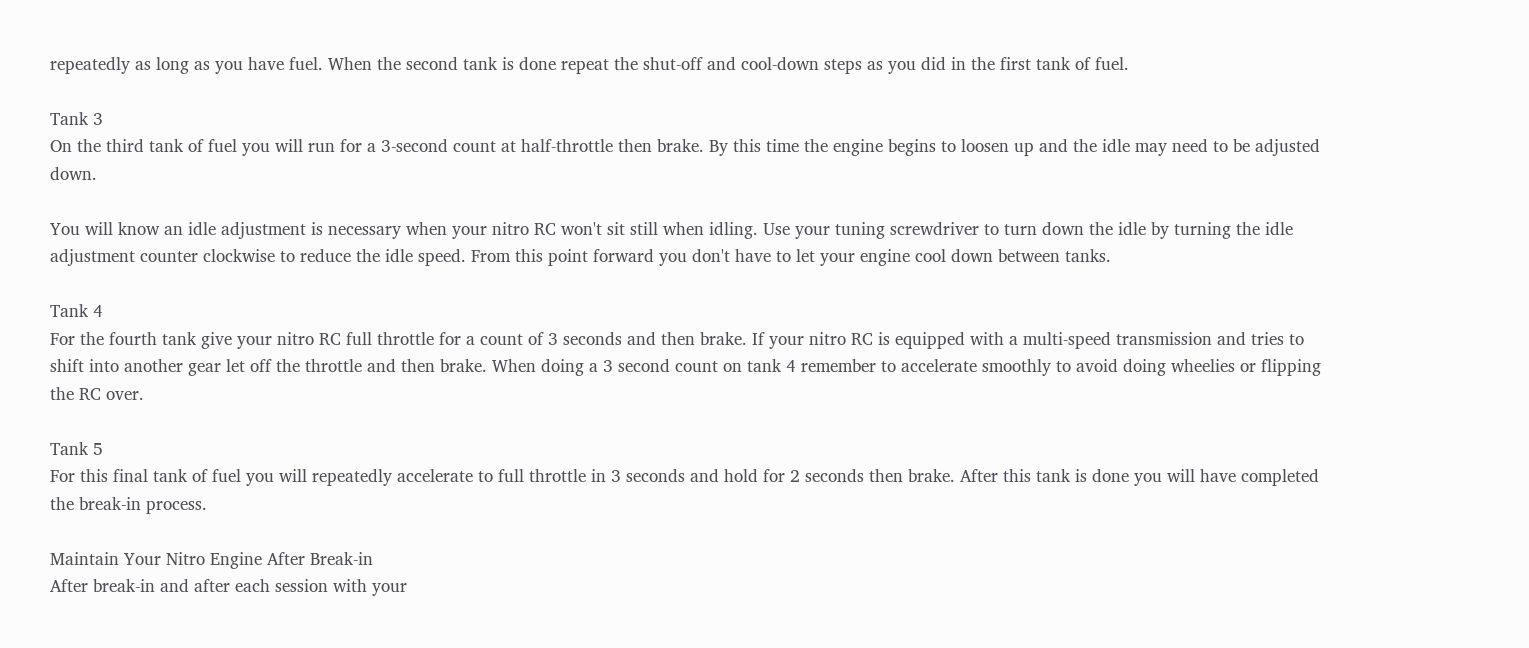repeatedly as long as you have fuel. When the second tank is done repeat the shut-off and cool-down steps as you did in the first tank of fuel.

Tank 3
On the third tank of fuel you will run for a 3-second count at half-throttle then brake. By this time the engine begins to loosen up and the idle may need to be adjusted down.

You will know an idle adjustment is necessary when your nitro RC won't sit still when idling. Use your tuning screwdriver to turn down the idle by turning the idle adjustment counter clockwise to reduce the idle speed. From this point forward you don't have to let your engine cool down between tanks.

Tank 4
For the fourth tank give your nitro RC full throttle for a count of 3 seconds and then brake. If your nitro RC is equipped with a multi-speed transmission and tries to shift into another gear let off the throttle and then brake. When doing a 3 second count on tank 4 remember to accelerate smoothly to avoid doing wheelies or flipping the RC over.

Tank 5
For this final tank of fuel you will repeatedly accelerate to full throttle in 3 seconds and hold for 2 seconds then brake. After this tank is done you will have completed the break-in process.

Maintain Your Nitro Engine After Break-in
After break-in and after each session with your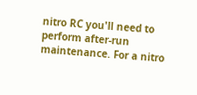nitro RC you'll need to perform after-run maintenance. For a nitro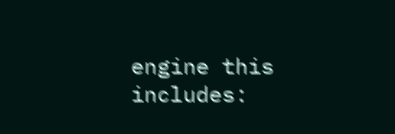engine this includes: